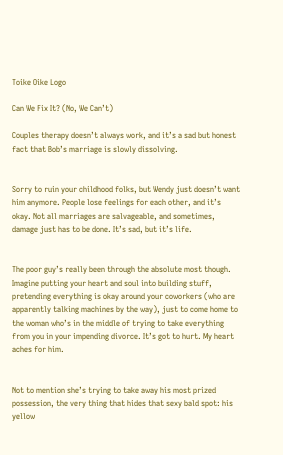Toike Oike Logo

Can We Fix It? (No, We Can’t)

Couples therapy doesn’t always work, and it’s a sad but honest fact that Bob’s marriage is slowly dissolving.


Sorry to ruin your childhood folks, but Wendy just doesn’t want him anymore. People lose feelings for each other, and it’s okay. Not all marriages are salvageable, and sometimes, damage just has to be done. It’s sad, but it’s life.


The poor guy’s really been through the absolute most though. Imagine putting your heart and soul into building stuff, pretending everything is okay around your coworkers (who are apparently talking machines by the way), just to come home to the woman who’s in the middle of trying to take everything from you in your impending divorce. It’s got to hurt. My heart aches for him.


Not to mention she’s trying to take away his most prized possession, the very thing that hides that sexy bald spot: his yellow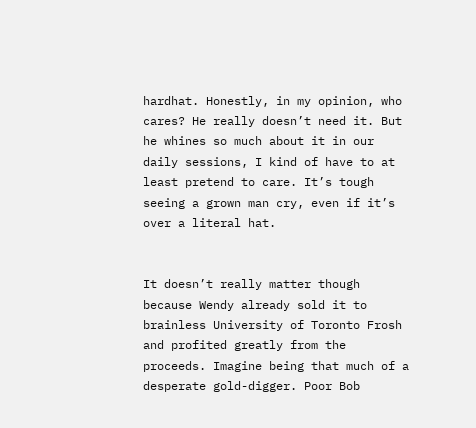hardhat. Honestly, in my opinion, who cares? He really doesn’t need it. But he whines so much about it in our daily sessions, I kind of have to at least pretend to care. It’s tough seeing a grown man cry, even if it’s over a literal hat.


It doesn’t really matter though because Wendy already sold it to brainless University of Toronto Frosh and profited greatly from the proceeds. Imagine being that much of a desperate gold-digger. Poor Bob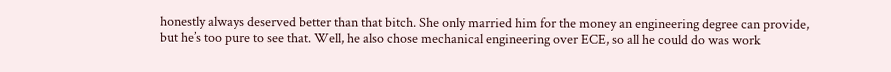honestly always deserved better than that bitch. She only married him for the money an engineering degree can provide, but he’s too pure to see that. Well, he also chose mechanical engineering over ECE, so all he could do was work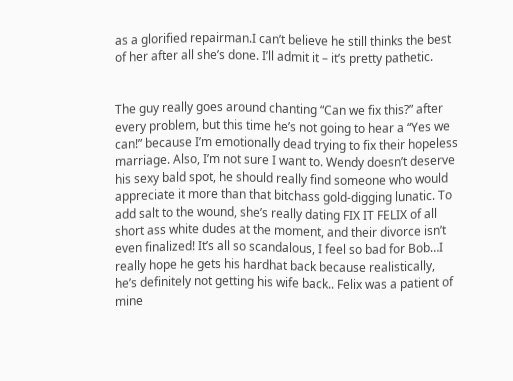as a glorified repairman.I can’t believe he still thinks the best of her after all she’s done. I’ll admit it – it’s pretty pathetic.


The guy really goes around chanting “Can we fix this?” after every problem, but this time he’s not going to hear a “Yes we can!” because I’m emotionally dead trying to fix their hopeless marriage. Also, I’m not sure I want to. Wendy doesn’t deserve his sexy bald spot, he should really find someone who would appreciate it more than that bitchass gold-digging lunatic. To add salt to the wound, she’s really dating FIX IT FELIX of all short ass white dudes at the moment, and their divorce isn’t even finalized! It’s all so scandalous, I feel so bad for Bob…I really hope he gets his hardhat back because realistically, he’s definitely not getting his wife back.. Felix was a patient of mine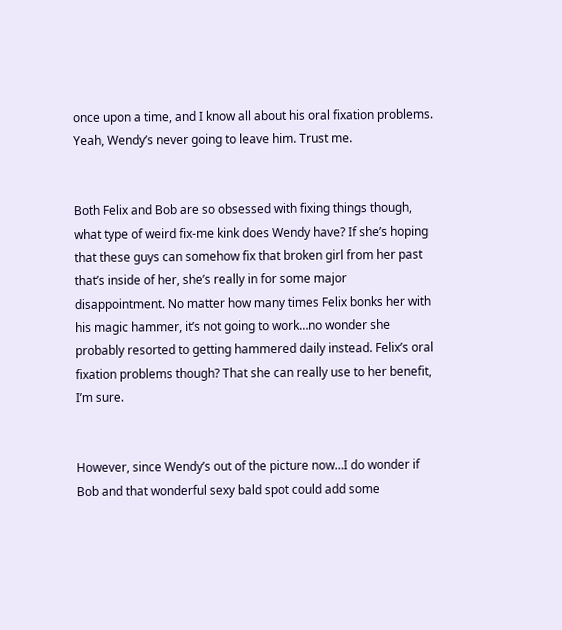once upon a time, and I know all about his oral fixation problems. Yeah, Wendy’s never going to leave him. Trust me.


Both Felix and Bob are so obsessed with fixing things though, what type of weird fix-me kink does Wendy have? If she’s hoping that these guys can somehow fix that broken girl from her past that’s inside of her, she’s really in for some major disappointment. No matter how many times Felix bonks her with his magic hammer, it’s not going to work…no wonder she probably resorted to getting hammered daily instead. Felix’s oral fixation problems though? That she can really use to her benefit, I’m sure.


However, since Wendy’s out of the picture now…I do wonder if Bob and that wonderful sexy bald spot could add some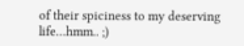of their spiciness to my deserving life…hmm.. ;)